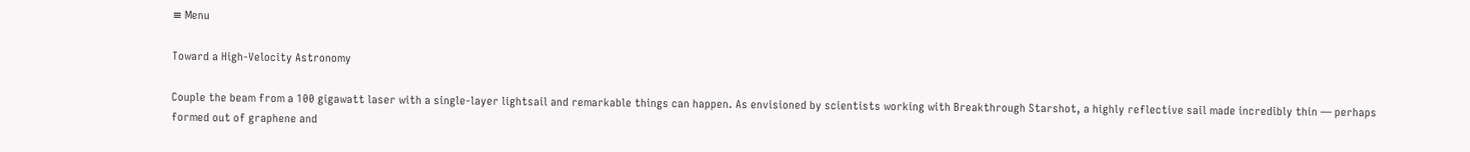≡ Menu

Toward a High-Velocity Astronomy

Couple the beam from a 100 gigawatt laser with a single-layer lightsail and remarkable things can happen. As envisioned by scientists working with Breakthrough Starshot, a highly reflective sail made incredibly thin — perhaps formed out of graphene and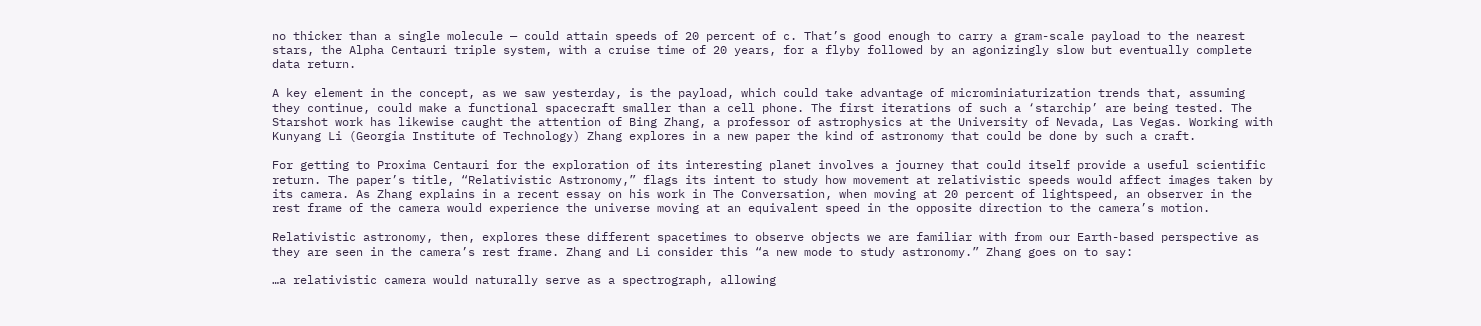no thicker than a single molecule — could attain speeds of 20 percent of c. That’s good enough to carry a gram-scale payload to the nearest stars, the Alpha Centauri triple system, with a cruise time of 20 years, for a flyby followed by an agonizingly slow but eventually complete data return.

A key element in the concept, as we saw yesterday, is the payload, which could take advantage of microminiaturization trends that, assuming they continue, could make a functional spacecraft smaller than a cell phone. The first iterations of such a ‘starchip’ are being tested. The Starshot work has likewise caught the attention of Bing Zhang, a professor of astrophysics at the University of Nevada, Las Vegas. Working with Kunyang Li (Georgia Institute of Technology) Zhang explores in a new paper the kind of astronomy that could be done by such a craft.

For getting to Proxima Centauri for the exploration of its interesting planet involves a journey that could itself provide a useful scientific return. The paper’s title, “Relativistic Astronomy,” flags its intent to study how movement at relativistic speeds would affect images taken by its camera. As Zhang explains in a recent essay on his work in The Conversation, when moving at 20 percent of lightspeed, an observer in the rest frame of the camera would experience the universe moving at an equivalent speed in the opposite direction to the camera’s motion.

Relativistic astronomy, then, explores these different spacetimes to observe objects we are familiar with from our Earth-based perspective as they are seen in the camera’s rest frame. Zhang and Li consider this “a new mode to study astronomy.” Zhang goes on to say:

…a relativistic camera would naturally serve as a spectrograph, allowing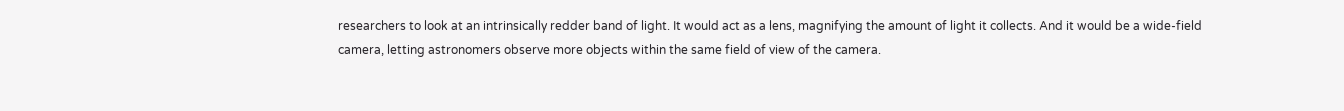researchers to look at an intrinsically redder band of light. It would act as a lens, magnifying the amount of light it collects. And it would be a wide-field camera, letting astronomers observe more objects within the same field of view of the camera.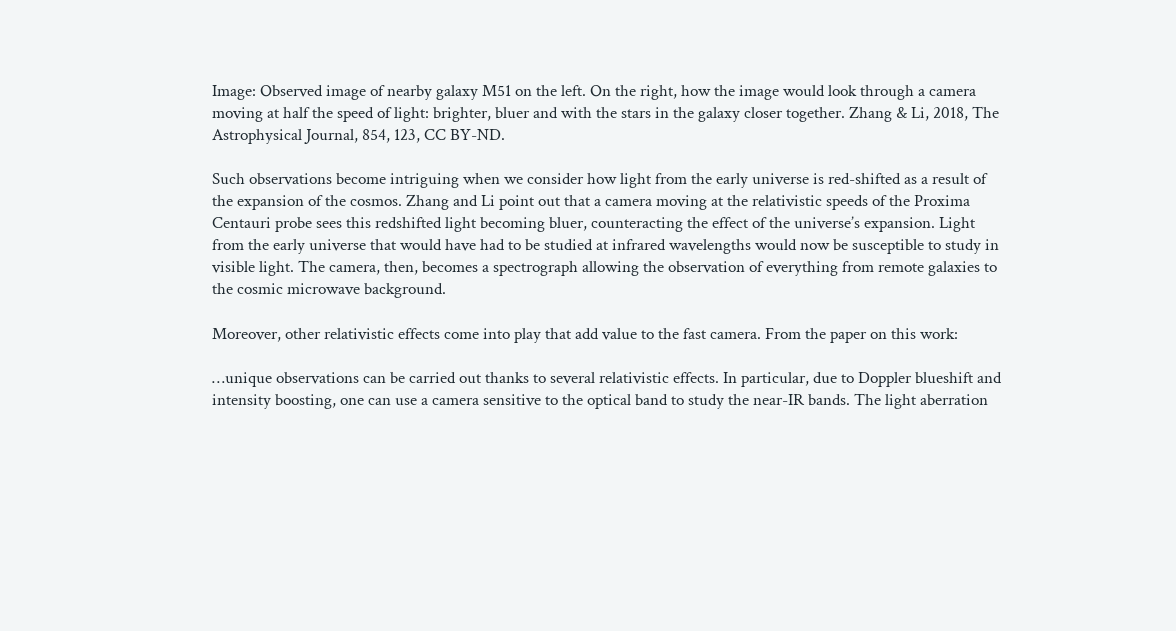Image: Observed image of nearby galaxy M51 on the left. On the right, how the image would look through a camera moving at half the speed of light: brighter, bluer and with the stars in the galaxy closer together. Zhang & Li, 2018, The Astrophysical Journal, 854, 123, CC BY-ND.

Such observations become intriguing when we consider how light from the early universe is red-shifted as a result of the expansion of the cosmos. Zhang and Li point out that a camera moving at the relativistic speeds of the Proxima Centauri probe sees this redshifted light becoming bluer, counteracting the effect of the universe’s expansion. Light from the early universe that would have had to be studied at infrared wavelengths would now be susceptible to study in visible light. The camera, then, becomes a spectrograph allowing the observation of everything from remote galaxies to the cosmic microwave background.

Moreover, other relativistic effects come into play that add value to the fast camera. From the paper on this work:

…unique observations can be carried out thanks to several relativistic effects. In particular, due to Doppler blueshift and intensity boosting, one can use a camera sensitive to the optical band to study the near-IR bands. The light aberration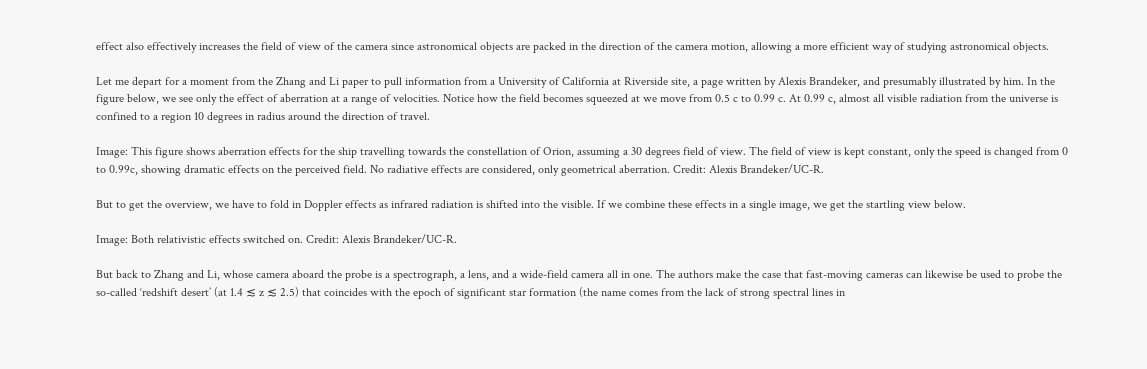effect also effectively increases the field of view of the camera since astronomical objects are packed in the direction of the camera motion, allowing a more efficient way of studying astronomical objects.

Let me depart for a moment from the Zhang and Li paper to pull information from a University of California at Riverside site, a page written by Alexis Brandeker, and presumably illustrated by him. In the figure below, we see only the effect of aberration at a range of velocities. Notice how the field becomes squeezed at we move from 0.5 c to 0.99 c. At 0.99 c, almost all visible radiation from the universe is confined to a region 10 degrees in radius around the direction of travel.

Image: This figure shows aberration effects for the ship travelling towards the constellation of Orion, assuming a 30 degrees field of view. The field of view is kept constant, only the speed is changed from 0 to 0.99c, showing dramatic effects on the perceived field. No radiative effects are considered, only geometrical aberration. Credit: Alexis Brandeker/UC-R.

But to get the overview, we have to fold in Doppler effects as infrared radiation is shifted into the visible. If we combine these effects in a single image, we get the startling view below.

Image: Both relativistic effects switched on. Credit: Alexis Brandeker/UC-R.

But back to Zhang and Li, whose camera aboard the probe is a spectrograph, a lens, and a wide-field camera all in one. The authors make the case that fast-moving cameras can likewise be used to probe the so-called ‘redshift desert’ (at 1.4 ≲ z ≲ 2.5) that coincides with the epoch of significant star formation (the name comes from the lack of strong spectral lines in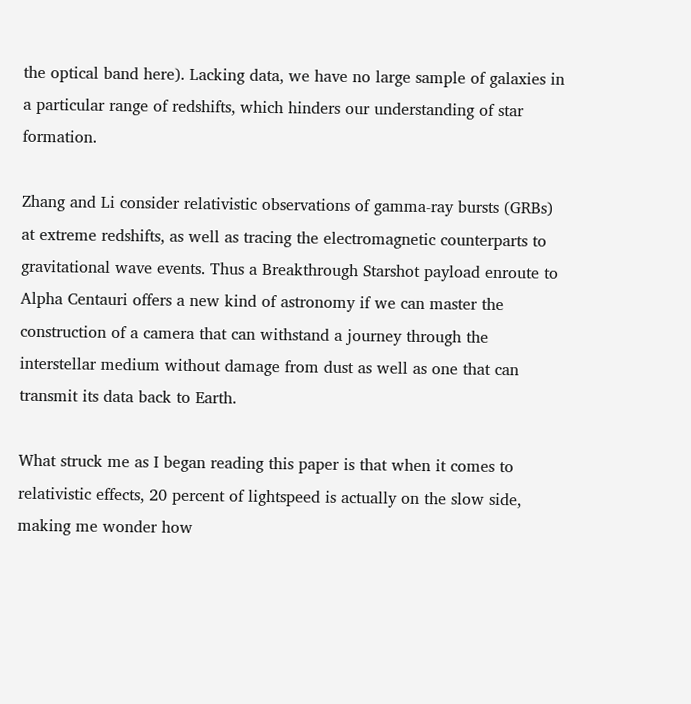the optical band here). Lacking data, we have no large sample of galaxies in a particular range of redshifts, which hinders our understanding of star formation.

Zhang and Li consider relativistic observations of gamma-ray bursts (GRBs) at extreme redshifts, as well as tracing the electromagnetic counterparts to gravitational wave events. Thus a Breakthrough Starshot payload enroute to Alpha Centauri offers a new kind of astronomy if we can master the construction of a camera that can withstand a journey through the interstellar medium without damage from dust as well as one that can transmit its data back to Earth.

What struck me as I began reading this paper is that when it comes to relativistic effects, 20 percent of lightspeed is actually on the slow side, making me wonder how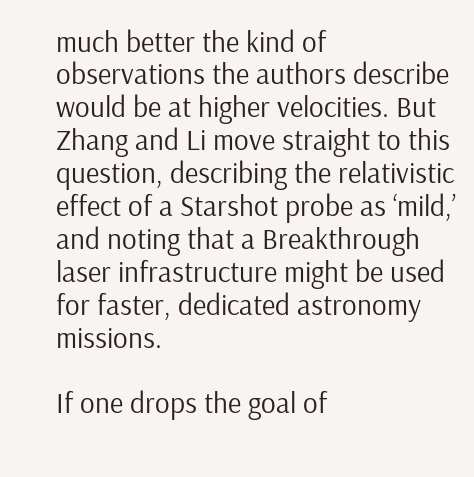much better the kind of observations the authors describe would be at higher velocities. But Zhang and Li move straight to this question, describing the relativistic effect of a Starshot probe as ‘mild,’ and noting that a Breakthrough laser infrastructure might be used for faster, dedicated astronomy missions.

If one drops the goal of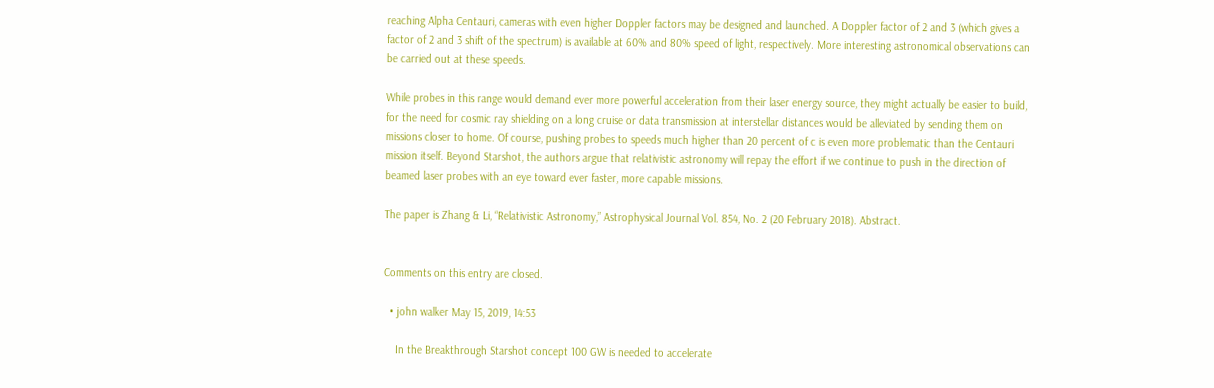reaching Alpha Centauri, cameras with even higher Doppler factors may be designed and launched. A Doppler factor of 2 and 3 (which gives a factor of 2 and 3 shift of the spectrum) is available at 60% and 80% speed of light, respectively. More interesting astronomical observations can be carried out at these speeds.

While probes in this range would demand ever more powerful acceleration from their laser energy source, they might actually be easier to build, for the need for cosmic ray shielding on a long cruise or data transmission at interstellar distances would be alleviated by sending them on missions closer to home. Of course, pushing probes to speeds much higher than 20 percent of c is even more problematic than the Centauri mission itself. Beyond Starshot, the authors argue that relativistic astronomy will repay the effort if we continue to push in the direction of beamed laser probes with an eye toward ever faster, more capable missions.

The paper is Zhang & Li, “Relativistic Astronomy,” Astrophysical Journal Vol. 854, No. 2 (20 February 2018). Abstract.


Comments on this entry are closed.

  • john walker May 15, 2019, 14:53

    In the Breakthrough Starshot concept 100 GW is needed to accelerate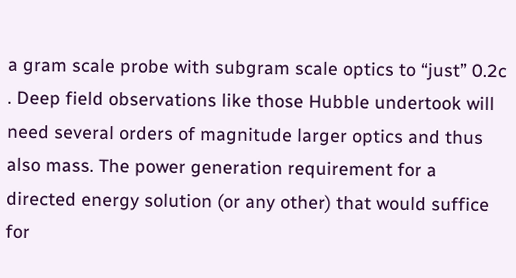a gram scale probe with subgram scale optics to “just” 0.2c . Deep field observations like those Hubble undertook will need several orders of magnitude larger optics and thus also mass. The power generation requirement for a directed energy solution (or any other) that would suffice for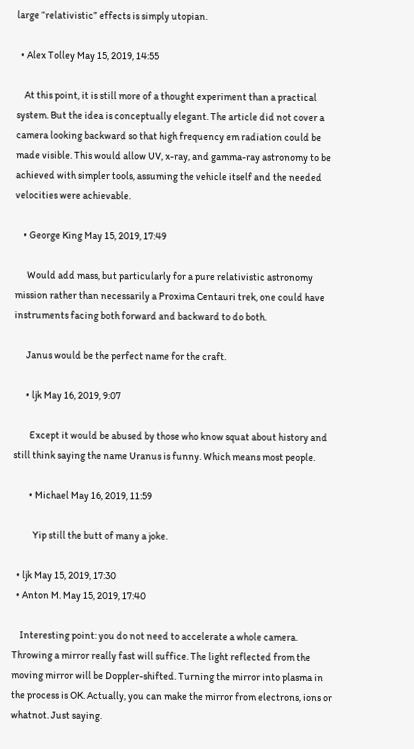large “relativistic” effects is simply utopian.

  • Alex Tolley May 15, 2019, 14:55

    At this point, it is still more of a thought experiment than a practical system. But the idea is conceptually elegant. The article did not cover a camera looking backward so that high frequency em radiation could be made visible. This would allow UV, x-ray, and gamma-ray astronomy to be achieved with simpler tools, assuming the vehicle itself and the needed velocities were achievable.

    • George King May 15, 2019, 17:49

      Would add mass, but particularly for a pure relativistic astronomy mission rather than necessarily a Proxima Centauri trek, one could have instruments facing both forward and backward to do both.

      Janus would be the perfect name for the craft.

      • ljk May 16, 2019, 9:07

        Except it would be abused by those who know squat about history and still think saying the name Uranus is funny. Which means most people.

        • Michael May 16, 2019, 11:59

          Yip still the butt of many a joke.

  • ljk May 15, 2019, 17:30
  • Anton M. May 15, 2019, 17:40

    Interesting point: you do not need to accelerate a whole camera. Throwing a mirror really fast will suffice. The light reflected from the moving mirror will be Doppler-shifted. Turning the mirror into plasma in the process is OK. Actually, you can make the mirror from electrons, ions or whatnot. Just saying.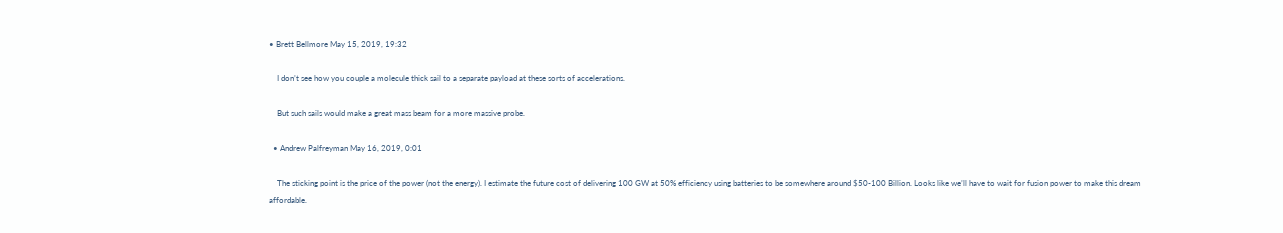• Brett Bellmore May 15, 2019, 19:32

    I don’t see how you couple a molecule thick sail to a separate payload at these sorts of accelerations.

    But such sails would make a great mass beam for a more massive probe.

  • Andrew Palfreyman May 16, 2019, 0:01

    The sticking point is the price of the power (not the energy). I estimate the future cost of delivering 100 GW at 50% efficiency using batteries to be somewhere around $50-100 Billion. Looks like we’ll have to wait for fusion power to make this dream affordable.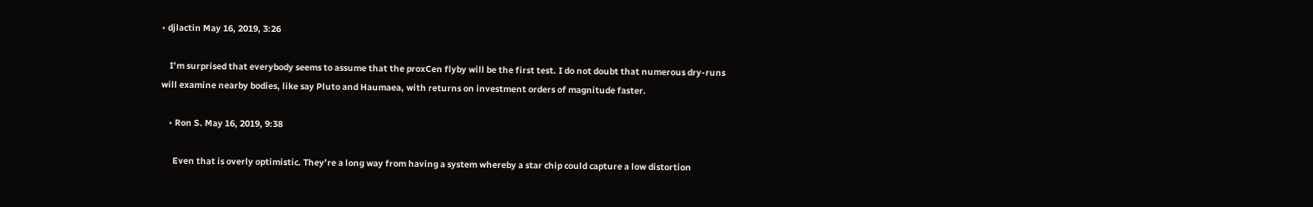• djlactin May 16, 2019, 3:26

    I’m surprised that everybody seems to assume that the proxCen flyby will be the first test. I do not doubt that numerous dry-runs will examine nearby bodies, like say Pluto and Haumaea, with returns on investment orders of magnitude faster.

    • Ron S. May 16, 2019, 9:38

      Even that is overly optimistic. They’re a long way from having a system whereby a star chip could capture a low distortion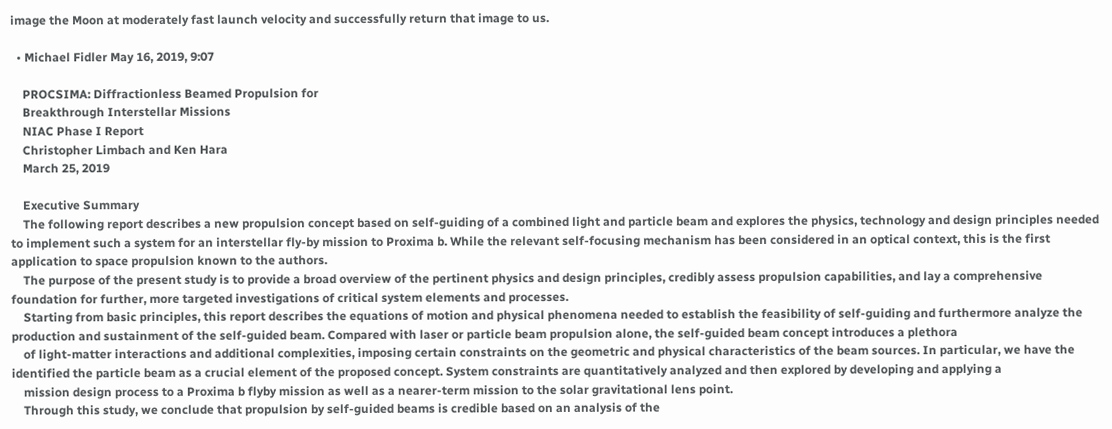image the Moon at moderately fast launch velocity and successfully return that image to us.

  • Michael Fidler May 16, 2019, 9:07

    PROCSIMA: Diffractionless Beamed Propulsion for
    Breakthrough Interstellar Missions
    NIAC Phase I Report
    Christopher Limbach and Ken Hara
    March 25, 2019

    Executive Summary
    The following report describes a new propulsion concept based on self-guiding of a combined light and particle beam and explores the physics, technology and design principles needed to implement such a system for an interstellar fly-by mission to Proxima b. While the relevant self-focusing mechanism has been considered in an optical context, this is the first application to space propulsion known to the authors.
    The purpose of the present study is to provide a broad overview of the pertinent physics and design principles, credibly assess propulsion capabilities, and lay a comprehensive foundation for further, more targeted investigations of critical system elements and processes.
    Starting from basic principles, this report describes the equations of motion and physical phenomena needed to establish the feasibility of self-guiding and furthermore analyze the production and sustainment of the self-guided beam. Compared with laser or particle beam propulsion alone, the self-guided beam concept introduces a plethora
    of light-matter interactions and additional complexities, imposing certain constraints on the geometric and physical characteristics of the beam sources. In particular, we have the identified the particle beam as a crucial element of the proposed concept. System constraints are quantitatively analyzed and then explored by developing and applying a
    mission design process to a Proxima b flyby mission as well as a nearer-term mission to the solar gravitational lens point.
    Through this study, we conclude that propulsion by self-guided beams is credible based on an analysis of the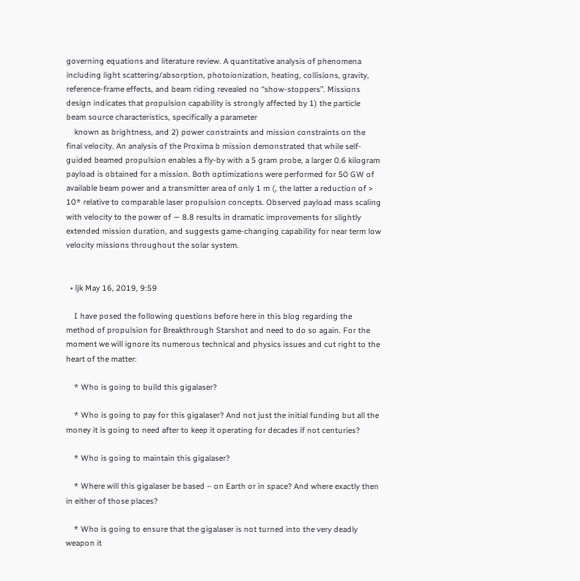governing equations and literature review. A quantitative analysis of phenomena including light scattering/absorption, photoionization, heating, collisions, gravity, reference-frame effects, and beam riding revealed no “show-stoppers”. Missions design indicates that propulsion capability is strongly affected by 1) the particle beam source characteristics, specifically a parameter
    known as brightness, and 2) power constraints and mission constraints on the final velocity. An analysis of the Proxima b mission demonstrated that while self-guided beamed propulsion enables a fly-by with a 5 gram probe, a larger 0.6 kilogram payload is obtained for a mission. Both optimizations were performed for 50 GW of available beam power and a transmitter area of only 1 m (, the latter a reduction of > 10* relative to comparable laser propulsion concepts. Observed payload mass scaling with velocity to the power of ∼ 8.8 results in dramatic improvements for slightly extended mission duration, and suggests game-changing capability for near term low velocity missions throughout the solar system.


  • ljk May 16, 2019, 9:59

    I have posed the following questions before here in this blog regarding the method of propulsion for Breakthrough Starshot and need to do so again. For the moment we will ignore its numerous technical and physics issues and cut right to the heart of the matter:

    * Who is going to build this gigalaser?

    * Who is going to pay for this gigalaser? And not just the initial funding but all the money it is going to need after to keep it operating for decades if not centuries?

    * Who is going to maintain this gigalaser?

    * Where will this gigalaser be based – on Earth or in space? And where exactly then in either of those places?

    * Who is going to ensure that the gigalaser is not turned into the very deadly weapon it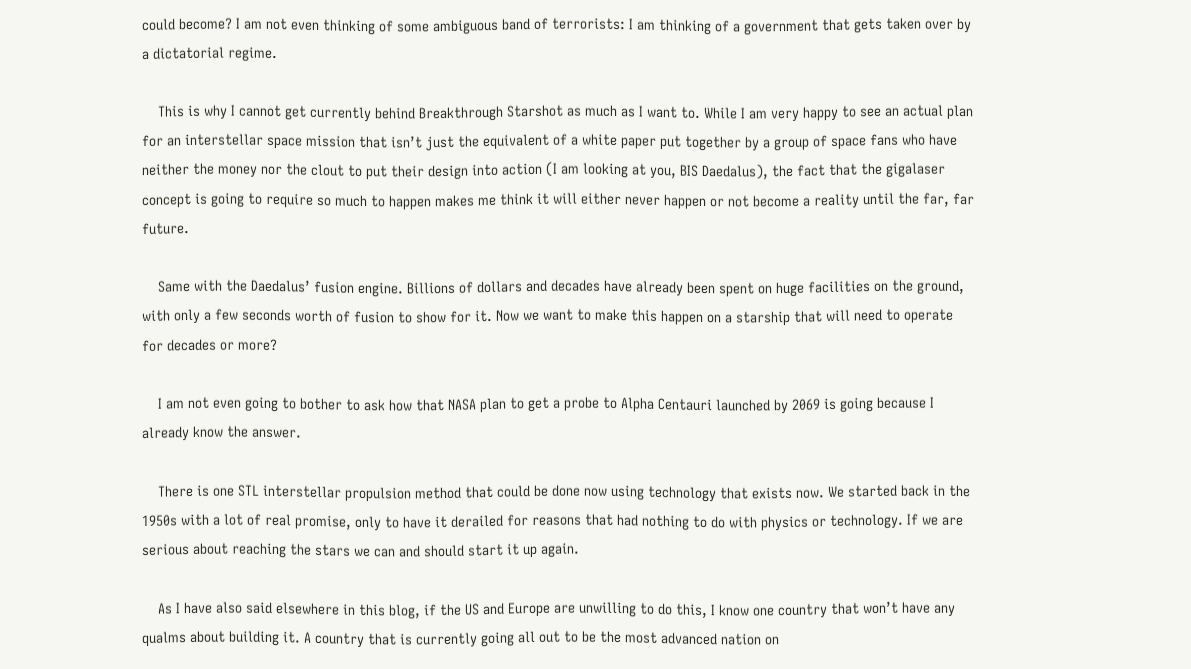could become? I am not even thinking of some ambiguous band of terrorists: I am thinking of a government that gets taken over by a dictatorial regime.

    This is why I cannot get currently behind Breakthrough Starshot as much as I want to. While I am very happy to see an actual plan for an interstellar space mission that isn’t just the equivalent of a white paper put together by a group of space fans who have neither the money nor the clout to put their design into action (I am looking at you, BIS Daedalus), the fact that the gigalaser concept is going to require so much to happen makes me think it will either never happen or not become a reality until the far, far future.

    Same with the Daedalus’ fusion engine. Billions of dollars and decades have already been spent on huge facilities on the ground, with only a few seconds worth of fusion to show for it. Now we want to make this happen on a starship that will need to operate for decades or more?

    I am not even going to bother to ask how that NASA plan to get a probe to Alpha Centauri launched by 2069 is going because I already know the answer.

    There is one STL interstellar propulsion method that could be done now using technology that exists now. We started back in the 1950s with a lot of real promise, only to have it derailed for reasons that had nothing to do with physics or technology. If we are serious about reaching the stars we can and should start it up again.

    As I have also said elsewhere in this blog, if the US and Europe are unwilling to do this, I know one country that won’t have any qualms about building it. A country that is currently going all out to be the most advanced nation on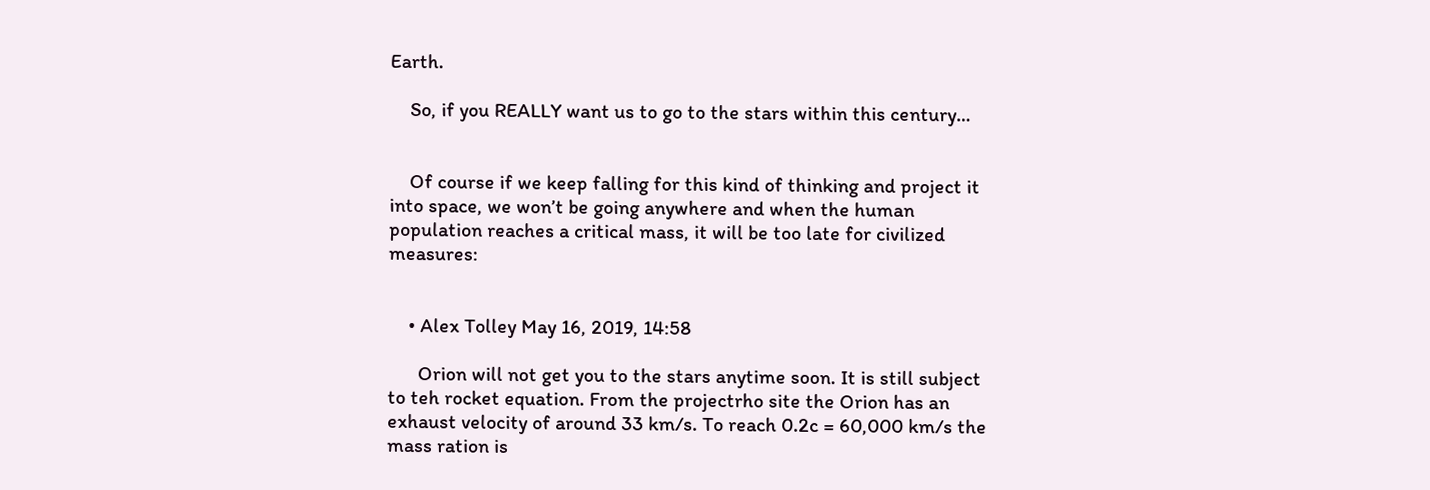Earth.

    So, if you REALLY want us to go to the stars within this century…


    Of course if we keep falling for this kind of thinking and project it into space, we won’t be going anywhere and when the human population reaches a critical mass, it will be too late for civilized measures:


    • Alex Tolley May 16, 2019, 14:58

      Orion will not get you to the stars anytime soon. It is still subject to teh rocket equation. From the projectrho site the Orion has an exhaust velocity of around 33 km/s. To reach 0.2c = 60,000 km/s the mass ration is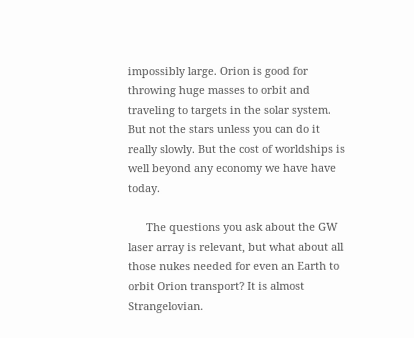impossibly large. Orion is good for throwing huge masses to orbit and traveling to targets in the solar system. But not the stars unless you can do it really slowly. But the cost of worldships is well beyond any economy we have have today.

      The questions you ask about the GW laser array is relevant, but what about all those nukes needed for even an Earth to orbit Orion transport? It is almost Strangelovian.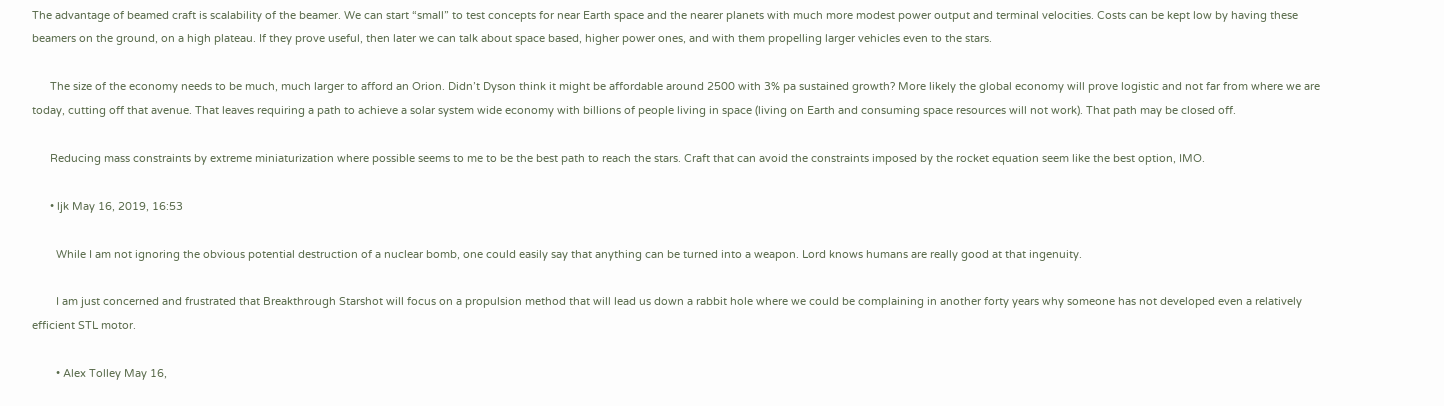The advantage of beamed craft is scalability of the beamer. We can start “small” to test concepts for near Earth space and the nearer planets with much more modest power output and terminal velocities. Costs can be kept low by having these beamers on the ground, on a high plateau. If they prove useful, then later we can talk about space based, higher power ones, and with them propelling larger vehicles even to the stars.

      The size of the economy needs to be much, much larger to afford an Orion. Didn’t Dyson think it might be affordable around 2500 with 3% pa sustained growth? More likely the global economy will prove logistic and not far from where we are today, cutting off that avenue. That leaves requiring a path to achieve a solar system wide economy with billions of people living in space (living on Earth and consuming space resources will not work). That path may be closed off.

      Reducing mass constraints by extreme miniaturization where possible seems to me to be the best path to reach the stars. Craft that can avoid the constraints imposed by the rocket equation seem like the best option, IMO.

      • ljk May 16, 2019, 16:53

        While I am not ignoring the obvious potential destruction of a nuclear bomb, one could easily say that anything can be turned into a weapon. Lord knows humans are really good at that ingenuity.

        I am just concerned and frustrated that Breakthrough Starshot will focus on a propulsion method that will lead us down a rabbit hole where we could be complaining in another forty years why someone has not developed even a relatively efficient STL motor.

        • Alex Tolley May 16,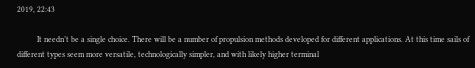2019, 22:43

          It needn’t be a single choice. There will be a number of propulsion methods developed for different applications. At this time sails of different types seem more versatile, technologically simpler, and with likely higher terminal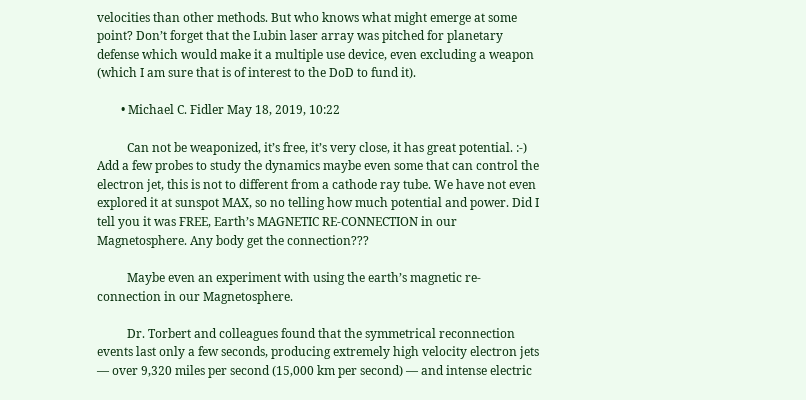velocities than other methods. But who knows what might emerge at some point? Don’t forget that the Lubin laser array was pitched for planetary defense which would make it a multiple use device, even excluding a weapon (which I am sure that is of interest to the DoD to fund it).

        • Michael C. Fidler May 18, 2019, 10:22

          Can not be weaponized, it’s free, it’s very close, it has great potential. :-) Add a few probes to study the dynamics maybe even some that can control the electron jet, this is not to different from a cathode ray tube. We have not even explored it at sunspot MAX, so no telling how much potential and power. Did I tell you it was FREE, Earth’s MAGNETIC RE-CONNECTION in our Magnetosphere. Any body get the connection???

          Maybe even an experiment with using the earth’s magnetic re-connection in our Magnetosphere.

          Dr. Torbert and colleagues found that the symmetrical reconnection events last only a few seconds, producing extremely high velocity electron jets — over 9,320 miles per second (15,000 km per second) — and intense electric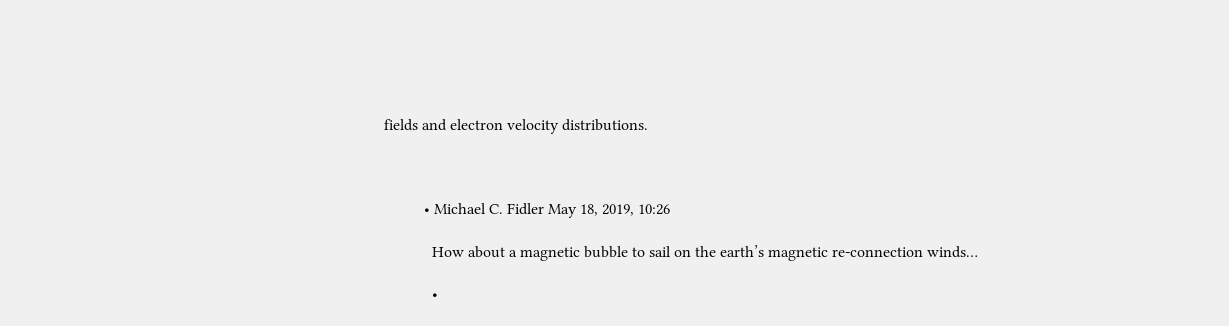fields and electron velocity distributions.



          • Michael C. Fidler May 18, 2019, 10:26

            How about a magnetic bubble to sail on the earth’s magnetic re-connection winds…

            •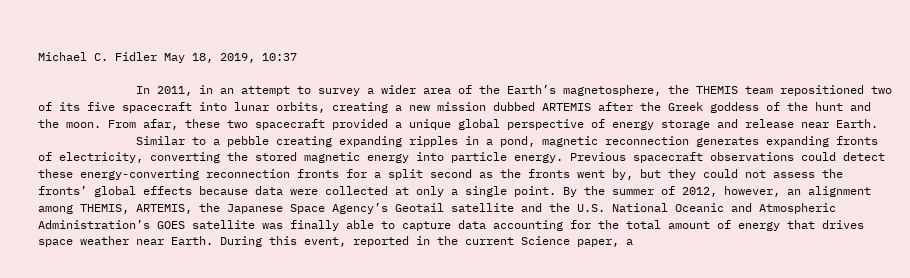Michael C. Fidler May 18, 2019, 10:37

              In 2011, in an attempt to survey a wider area of the Earth’s magnetosphere, the THEMIS team repositioned two of its five spacecraft into lunar orbits, creating a new mission dubbed ARTEMIS after the Greek goddess of the hunt and the moon. From afar, these two spacecraft provided a unique global perspective of energy storage and release near Earth.
              Similar to a pebble creating expanding ripples in a pond, magnetic reconnection generates expanding fronts of electricity, converting the stored magnetic energy into particle energy. Previous spacecraft observations could detect these energy-converting reconnection fronts for a split second as the fronts went by, but they could not assess the fronts’ global effects because data were collected at only a single point. By the summer of 2012, however, an alignment among THEMIS, ARTEMIS, the Japanese Space Agency’s Geotail satellite and the U.S. National Oceanic and Atmospheric Administration’s GOES satellite was finally able to capture data accounting for the total amount of energy that drives space weather near Earth. During this event, reported in the current Science paper, a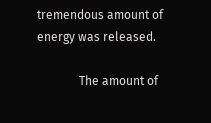tremendous amount of energy was released.

              The amount of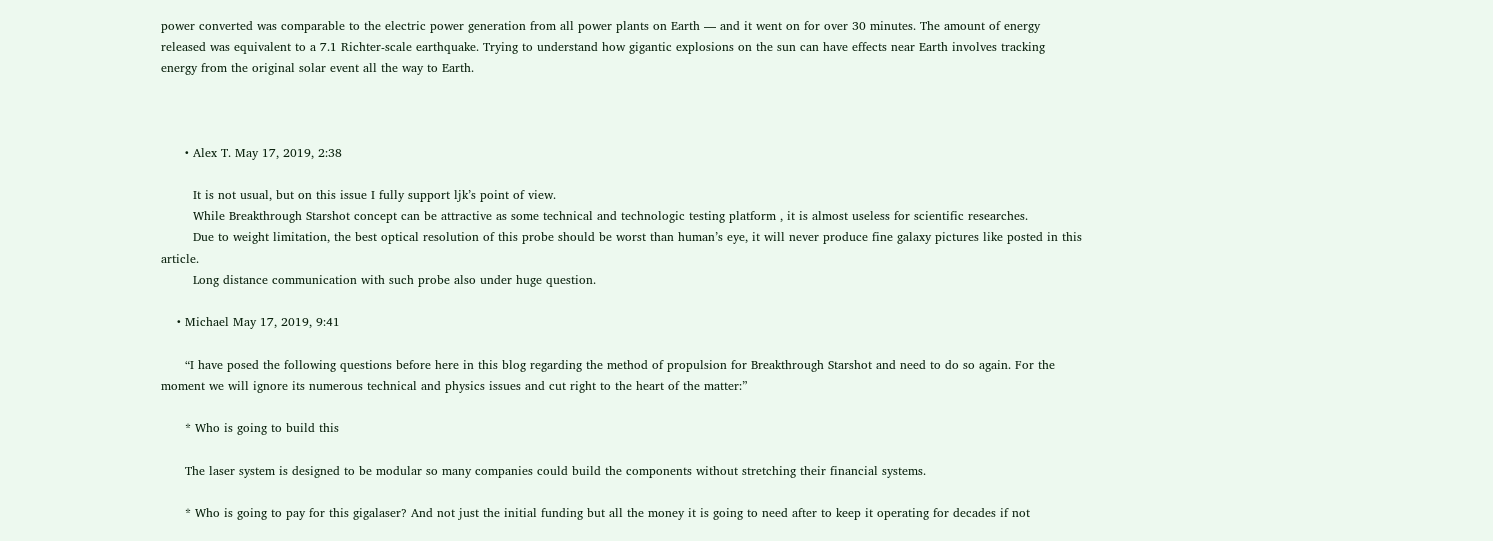power converted was comparable to the electric power generation from all power plants on Earth — and it went on for over 30 minutes. The amount of energy released was equivalent to a 7.1 Richter-scale earthquake. Trying to understand how gigantic explosions on the sun can have effects near Earth involves tracking energy from the original solar event all the way to Earth.



      • Alex T. May 17, 2019, 2:38

        It is not usual, but on this issue I fully support ljk’s point of view.
        While Breakthrough Starshot concept can be attractive as some technical and technologic testing platform , it is almost useless for scientific researches.
        Due to weight limitation, the best optical resolution of this probe should be worst than human’s eye, it will never produce fine galaxy pictures like posted in this article.
        Long distance communication with such probe also under huge question.

    • Michael May 17, 2019, 9:41

      “I have posed the following questions before here in this blog regarding the method of propulsion for Breakthrough Starshot and need to do so again. For the moment we will ignore its numerous technical and physics issues and cut right to the heart of the matter:”

      * Who is going to build this

      The laser system is designed to be modular so many companies could build the components without stretching their financial systems.

      * Who is going to pay for this gigalaser? And not just the initial funding but all the money it is going to need after to keep it operating for decades if not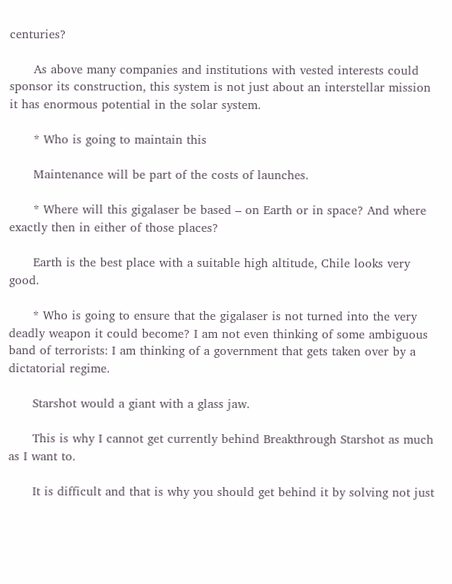centuries?

      As above many companies and institutions with vested interests could sponsor its construction, this system is not just about an interstellar mission it has enormous potential in the solar system.

      * Who is going to maintain this

      Maintenance will be part of the costs of launches.

      * Where will this gigalaser be based – on Earth or in space? And where exactly then in either of those places?

      Earth is the best place with a suitable high altitude, Chile looks very good.

      * Who is going to ensure that the gigalaser is not turned into the very deadly weapon it could become? I am not even thinking of some ambiguous band of terrorists: I am thinking of a government that gets taken over by a dictatorial regime.

      Starshot would a giant with a glass jaw.

      This is why I cannot get currently behind Breakthrough Starshot as much as I want to.

      It is difficult and that is why you should get behind it by solving not just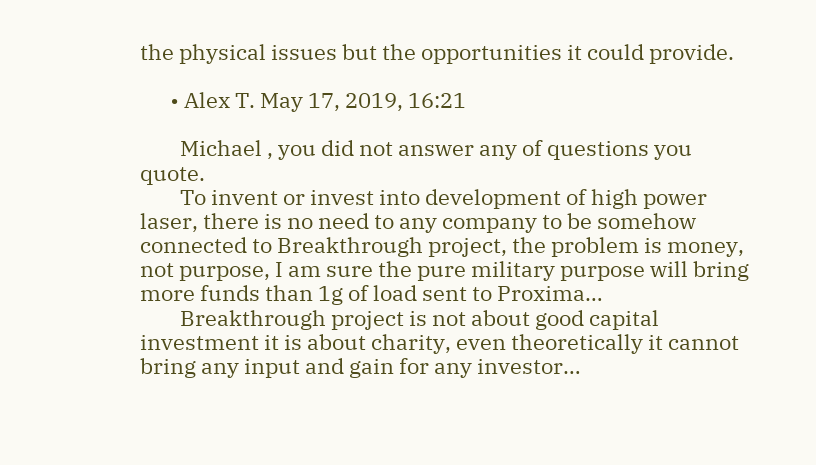the physical issues but the opportunities it could provide.

      • Alex T. May 17, 2019, 16:21

        Michael , you did not answer any of questions you quote.
        To invent or invest into development of high power laser, there is no need to any company to be somehow connected to Breakthrough project, the problem is money, not purpose, I am sure the pure military purpose will bring more funds than 1g of load sent to Proxima…
        Breakthrough project is not about good capital investment it is about charity, even theoretically it cannot bring any input and gain for any investor…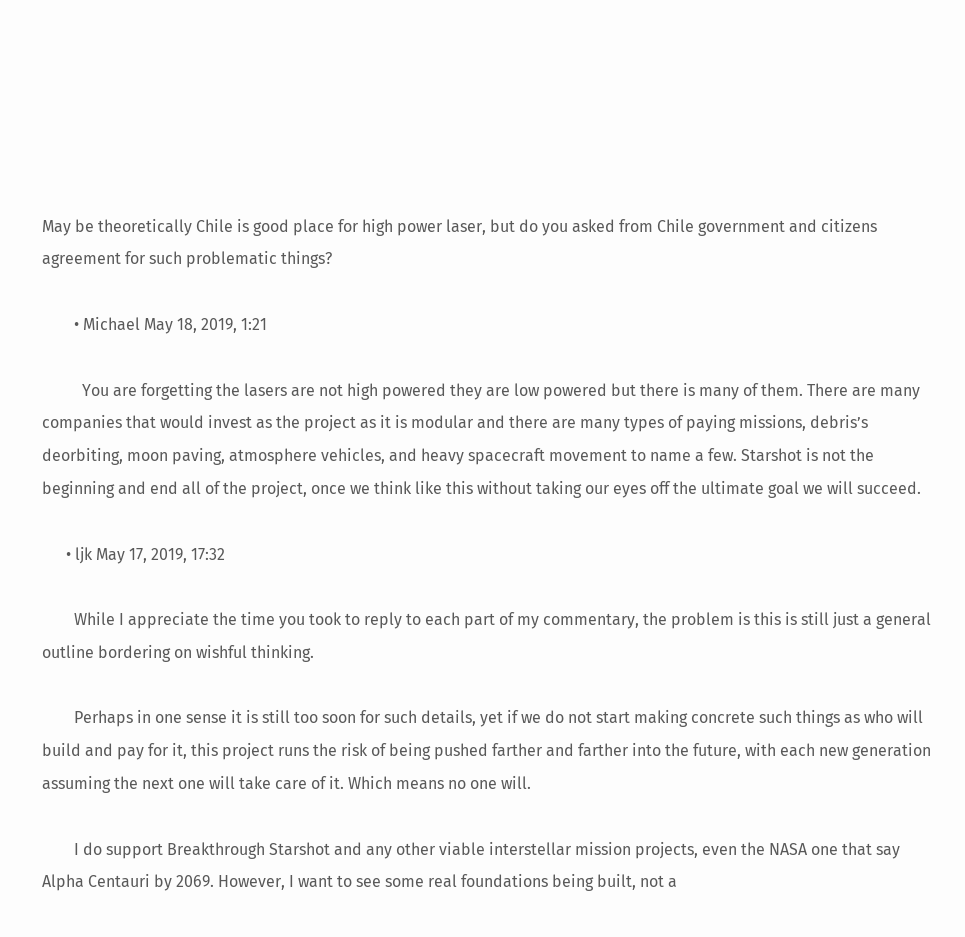May be theoretically Chile is good place for high power laser, but do you asked from Chile government and citizens agreement for such problematic things?

        • Michael May 18, 2019, 1:21

          You are forgetting the lasers are not high powered they are low powered but there is many of them. There are many companies that would invest as the project as it is modular and there are many types of paying missions, debris’s deorbiting, moon paving, atmosphere vehicles, and heavy spacecraft movement to name a few. Starshot is not the beginning and end all of the project, once we think like this without taking our eyes off the ultimate goal we will succeed.

      • ljk May 17, 2019, 17:32

        While I appreciate the time you took to reply to each part of my commentary, the problem is this is still just a general outline bordering on wishful thinking.

        Perhaps in one sense it is still too soon for such details, yet if we do not start making concrete such things as who will build and pay for it, this project runs the risk of being pushed farther and farther into the future, with each new generation assuming the next one will take care of it. Which means no one will.

        I do support Breakthrough Starshot and any other viable interstellar mission projects, even the NASA one that say Alpha Centauri by 2069. However, I want to see some real foundations being built, not a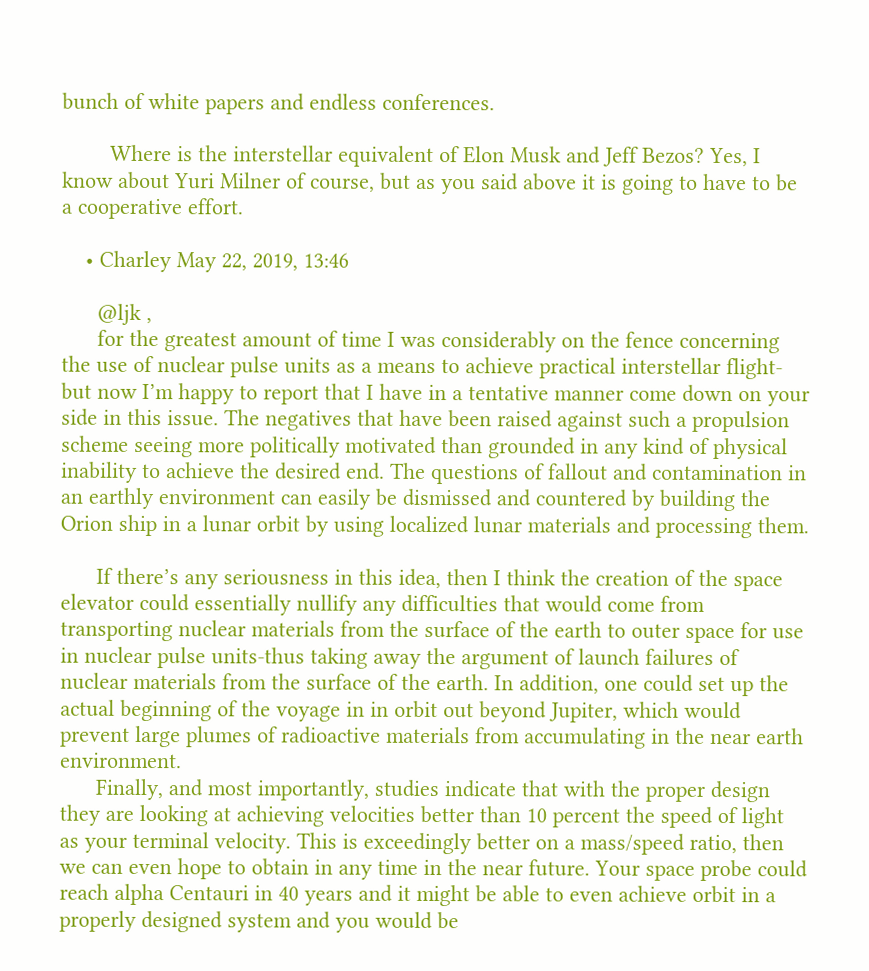bunch of white papers and endless conferences.

        Where is the interstellar equivalent of Elon Musk and Jeff Bezos? Yes, I know about Yuri Milner of course, but as you said above it is going to have to be a cooperative effort.

    • Charley May 22, 2019, 13:46

      @ljk ,
      for the greatest amount of time I was considerably on the fence concerning the use of nuclear pulse units as a means to achieve practical interstellar flight-but now I’m happy to report that I have in a tentative manner come down on your side in this issue. The negatives that have been raised against such a propulsion scheme seeing more politically motivated than grounded in any kind of physical inability to achieve the desired end. The questions of fallout and contamination in an earthly environment can easily be dismissed and countered by building the Orion ship in a lunar orbit by using localized lunar materials and processing them.

      If there’s any seriousness in this idea, then I think the creation of the space elevator could essentially nullify any difficulties that would come from transporting nuclear materials from the surface of the earth to outer space for use in nuclear pulse units-thus taking away the argument of launch failures of nuclear materials from the surface of the earth. In addition, one could set up the actual beginning of the voyage in in orbit out beyond Jupiter, which would prevent large plumes of radioactive materials from accumulating in the near earth environment.
      Finally, and most importantly, studies indicate that with the proper design they are looking at achieving velocities better than 10 percent the speed of light as your terminal velocity. This is exceedingly better on a mass/speed ratio, then we can even hope to obtain in any time in the near future. Your space probe could reach alpha Centauri in 40 years and it might be able to even achieve orbit in a properly designed system and you would be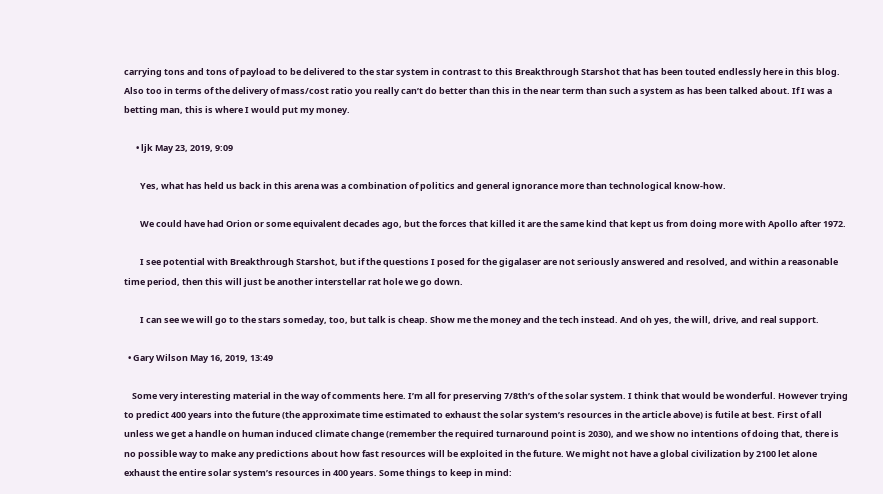carrying tons and tons of payload to be delivered to the star system in contrast to this Breakthrough Starshot that has been touted endlessly here in this blog. Also too in terms of the delivery of mass/cost ratio you really can’t do better than this in the near term than such a system as has been talked about. If I was a betting man, this is where I would put my money.

      • ljk May 23, 2019, 9:09

        Yes, what has held us back in this arena was a combination of politics and general ignorance more than technological know-how.

        We could have had Orion or some equivalent decades ago, but the forces that killed it are the same kind that kept us from doing more with Apollo after 1972.

        I see potential with Breakthrough Starshot, but if the questions I posed for the gigalaser are not seriously answered and resolved, and within a reasonable time period, then this will just be another interstellar rat hole we go down.

        I can see we will go to the stars someday, too, but talk is cheap. Show me the money and the tech instead. And oh yes, the will, drive, and real support.

  • Gary Wilson May 16, 2019, 13:49

    Some very interesting material in the way of comments here. I’m all for preserving 7/8th’s of the solar system. I think that would be wonderful. However trying to predict 400 years into the future (the approximate time estimated to exhaust the solar system’s resources in the article above) is futile at best. First of all unless we get a handle on human induced climate change (remember the required turnaround point is 2030), and we show no intentions of doing that, there is no possible way to make any predictions about how fast resources will be exploited in the future. We might not have a global civilization by 2100 let alone exhaust the entire solar system’s resources in 400 years. Some things to keep in mind: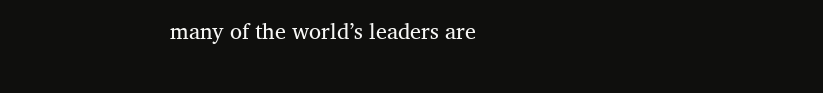many of the world’s leaders are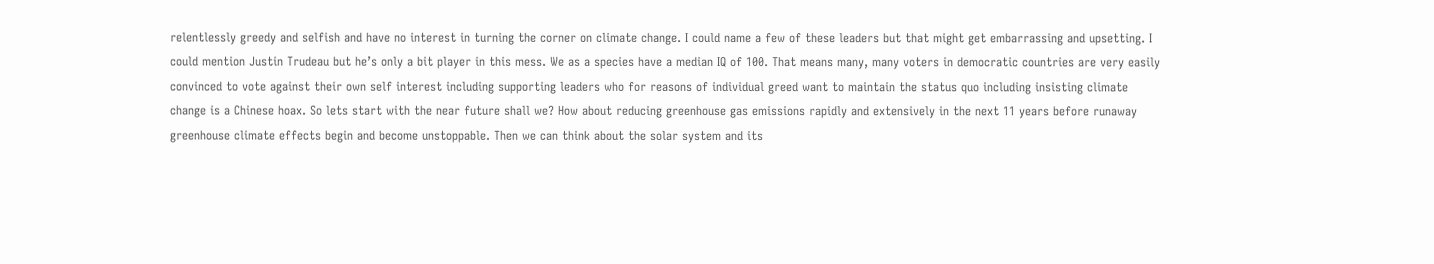relentlessly greedy and selfish and have no interest in turning the corner on climate change. I could name a few of these leaders but that might get embarrassing and upsetting. I could mention Justin Trudeau but he’s only a bit player in this mess. We as a species have a median IQ of 100. That means many, many voters in democratic countries are very easily convinced to vote against their own self interest including supporting leaders who for reasons of individual greed want to maintain the status quo including insisting climate change is a Chinese hoax. So lets start with the near future shall we? How about reducing greenhouse gas emissions rapidly and extensively in the next 11 years before runaway greenhouse climate effects begin and become unstoppable. Then we can think about the solar system and its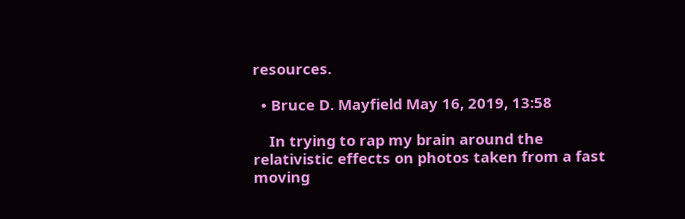resources.

  • Bruce D. Mayfield May 16, 2019, 13:58

    In trying to rap my brain around the relativistic effects on photos taken from a fast moving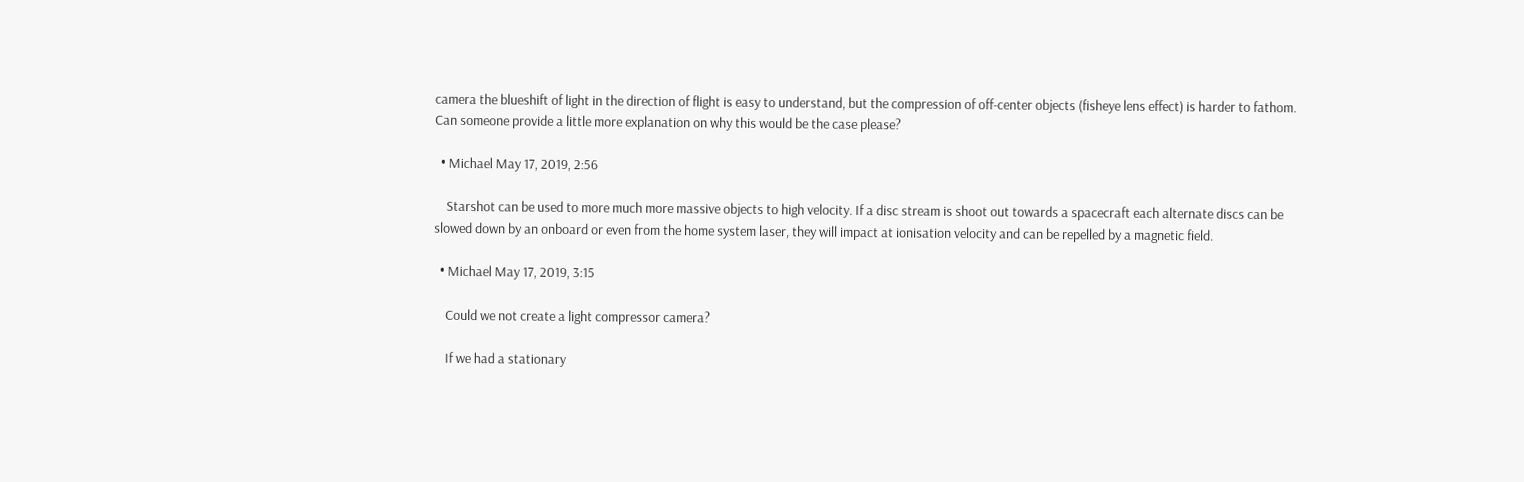camera the blueshift of light in the direction of flight is easy to understand, but the compression of off-center objects (fisheye lens effect) is harder to fathom. Can someone provide a little more explanation on why this would be the case please?

  • Michael May 17, 2019, 2:56

    Starshot can be used to more much more massive objects to high velocity. If a disc stream is shoot out towards a spacecraft each alternate discs can be slowed down by an onboard or even from the home system laser, they will impact at ionisation velocity and can be repelled by a magnetic field.

  • Michael May 17, 2019, 3:15

    Could we not create a light compressor camera?

    If we had a stationary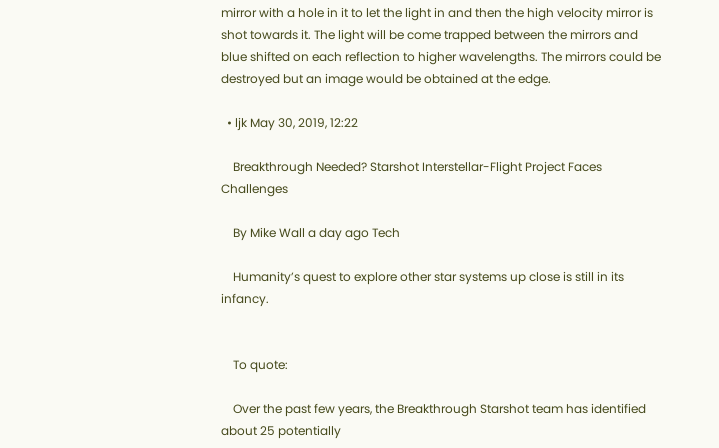mirror with a hole in it to let the light in and then the high velocity mirror is shot towards it. The light will be come trapped between the mirrors and blue shifted on each reflection to higher wavelengths. The mirrors could be destroyed but an image would be obtained at the edge.

  • ljk May 30, 2019, 12:22

    Breakthrough Needed? Starshot Interstellar-Flight Project Faces Challenges

    By Mike Wall a day ago Tech

    Humanity’s quest to explore other star systems up close is still in its infancy.


    To quote:

    Over the past few years, the Breakthrough Starshot team has identified about 25 potentially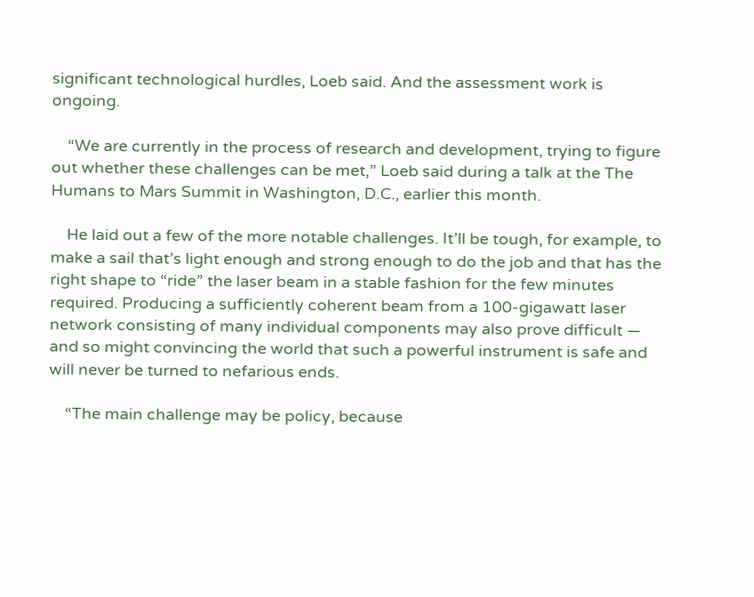significant technological hurdles, Loeb said. And the assessment work is ongoing.

    “We are currently in the process of research and development, trying to figure out whether these challenges can be met,” Loeb said during a talk at the The Humans to Mars Summit in Washington, D.C., earlier this month.

    He laid out a few of the more notable challenges. It’ll be tough, for example, to make a sail that’s light enough and strong enough to do the job and that has the right shape to “ride” the laser beam in a stable fashion for the few minutes required. Producing a sufficiently coherent beam from a 100-gigawatt laser network consisting of many individual components may also prove difficult — and so might convincing the world that such a powerful instrument is safe and will never be turned to nefarious ends.

    “The main challenge may be policy, because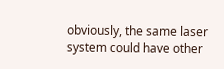obviously, the same laser system could have other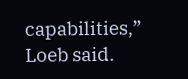capabilities,” Loeb said.